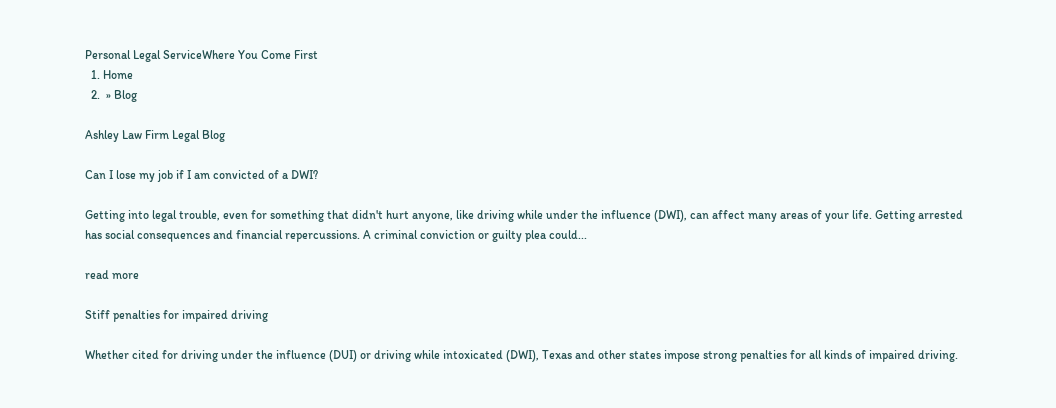Personal Legal ServiceWhere You Come First
  1. Home
  2.  » Blog

Ashley Law Firm Legal Blog

Can I lose my job if I am convicted of a DWI?

Getting into legal trouble, even for something that didn't hurt anyone, like driving while under the influence (DWI), can affect many areas of your life. Getting arrested has social consequences and financial repercussions. A criminal conviction or guilty plea could...

read more

Stiff penalties for impaired driving

Whether cited for driving under the influence (DUI) or driving while intoxicated (DWI), Texas and other states impose strong penalties for all kinds of impaired driving.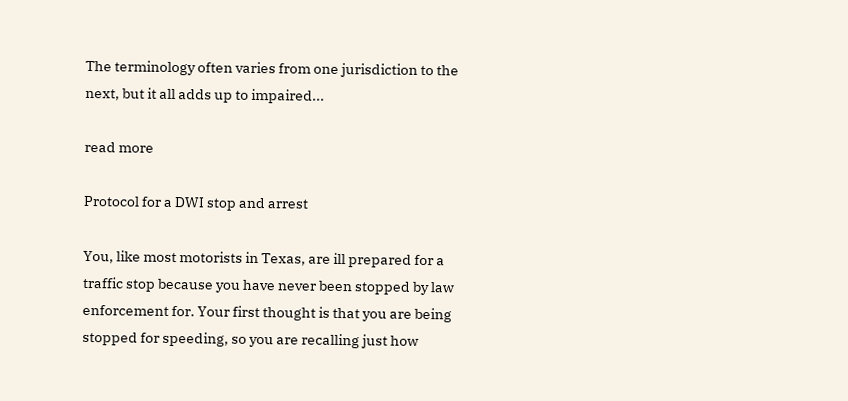The terminology often varies from one jurisdiction to the next, but it all adds up to impaired...

read more

Protocol for a DWI stop and arrest

You, like most motorists in Texas, are ill prepared for a traffic stop because you have never been stopped by law enforcement for. Your first thought is that you are being stopped for speeding, so you are recalling just how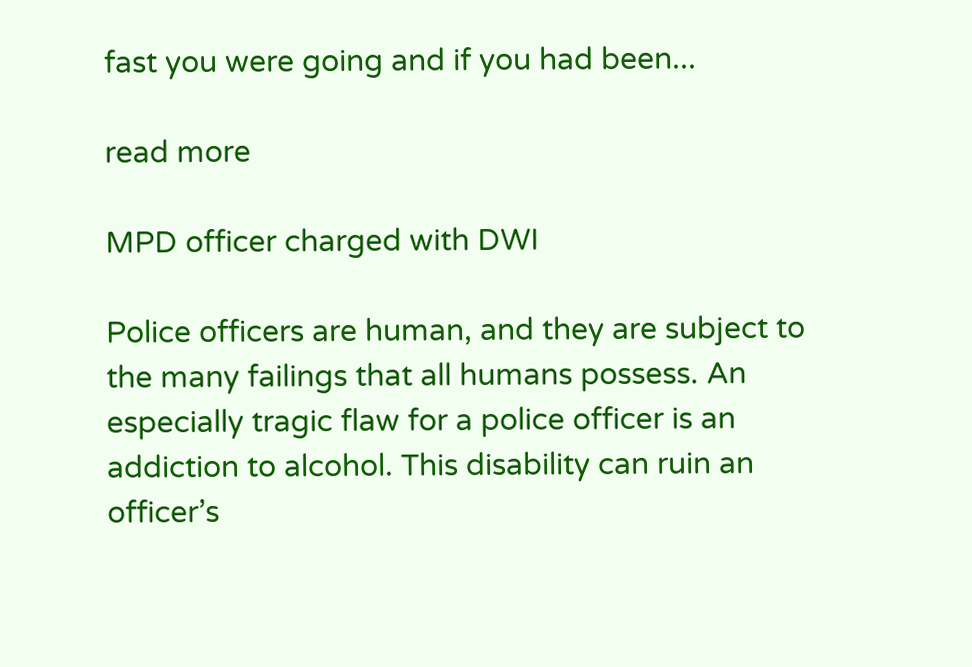fast you were going and if you had been...

read more

MPD officer charged with DWI

Police officers are human, and they are subject to the many failings that all humans possess. An especially tragic flaw for a police officer is an addiction to alcohol. This disability can ruin an officer’s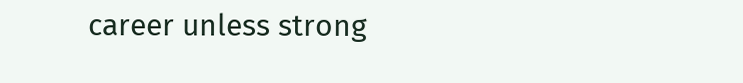career unless strong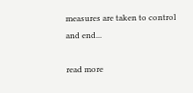measures are taken to control and end...

read more